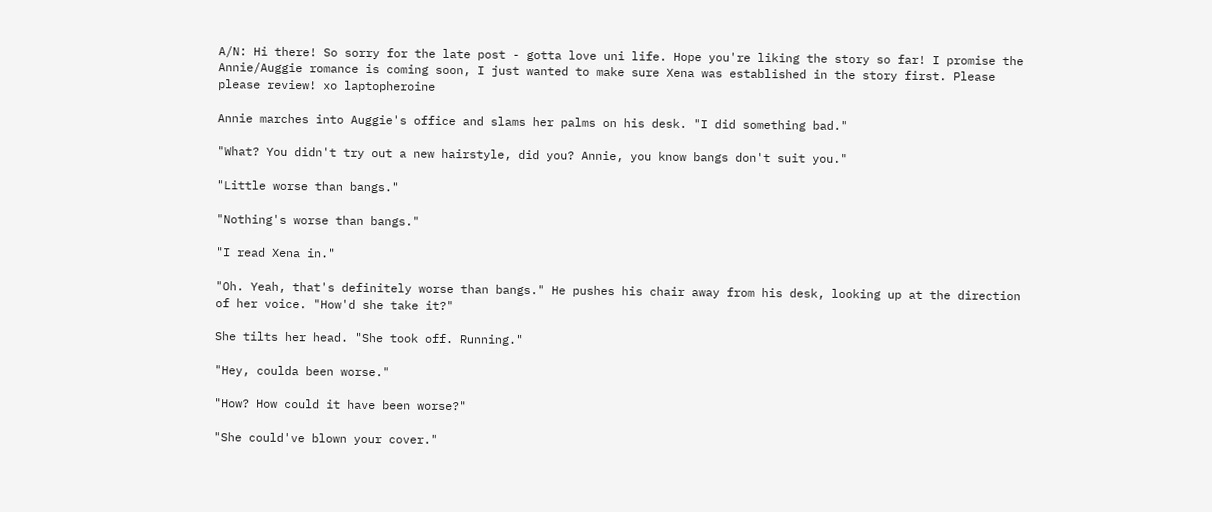A/N: Hi there! So sorry for the late post - gotta love uni life. Hope you're liking the story so far! I promise the Annie/Auggie romance is coming soon, I just wanted to make sure Xena was established in the story first. Please please review! xo laptopheroine

Annie marches into Auggie's office and slams her palms on his desk. "I did something bad."

"What? You didn't try out a new hairstyle, did you? Annie, you know bangs don't suit you."

"Little worse than bangs."

"Nothing's worse than bangs."

"I read Xena in."

"Oh. Yeah, that's definitely worse than bangs." He pushes his chair away from his desk, looking up at the direction of her voice. "How'd she take it?"

She tilts her head. "She took off. Running."

"Hey, coulda been worse."

"How? How could it have been worse?"

"She could've blown your cover."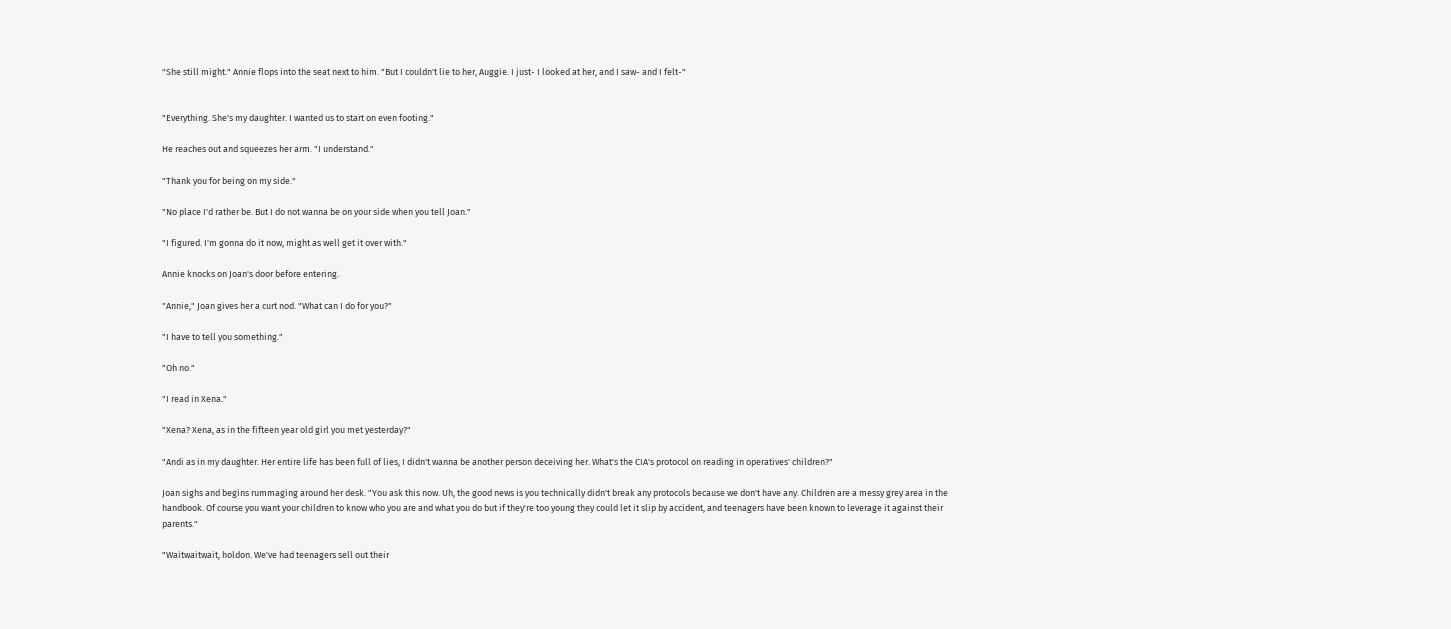"She still might." Annie flops into the seat next to him. "But I couldn't lie to her, Auggie. I just- I looked at her, and I saw- and I felt-"


"Everything. She's my daughter. I wanted us to start on even footing."

He reaches out and squeezes her arm. "I understand."

"Thank you for being on my side."

"No place I'd rather be. But I do not wanna be on your side when you tell Joan."

"I figured. I'm gonna do it now, might as well get it over with."

Annie knocks on Joan's door before entering.

"Annie," Joan gives her a curt nod. "What can I do for you?"

"I have to tell you something."

"Oh no."

"I read in Xena."

"Xena? Xena, as in the fifteen year old girl you met yesterday?"

"Andi as in my daughter. Her entire life has been full of lies, I didn't wanna be another person deceiving her. What's the CIA's protocol on reading in operatives' children?"

Joan sighs and begins rummaging around her desk. "You ask this now. Uh, the good news is you technically didn't break any protocols because we don't have any. Children are a messy grey area in the handbook. Of course you want your children to know who you are and what you do but if they're too young they could let it slip by accident, and teenagers have been known to leverage it against their parents."

"Waitwaitwait, holdon. We've had teenagers sell out their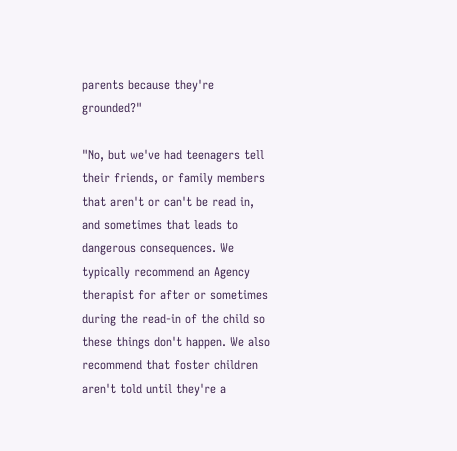parents because they're grounded?"

"No, but we've had teenagers tell their friends, or family members that aren't or can't be read in, and sometimes that leads to dangerous consequences. We typically recommend an Agency therapist for after or sometimes during the read-in of the child so these things don't happen. We also recommend that foster children aren't told until they're a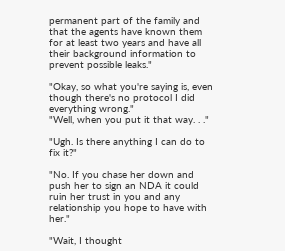permanent part of the family and that the agents have known them for at least two years and have all their background information to prevent possible leaks."

"Okay, so what you're saying is, even though there's no protocol I did everything wrong."
"Well, when you put it that way. . ."

"Ugh. Is there anything I can do to fix it?"

"No. If you chase her down and push her to sign an NDA it could ruin her trust in you and any relationship you hope to have with her."

"Wait, I thought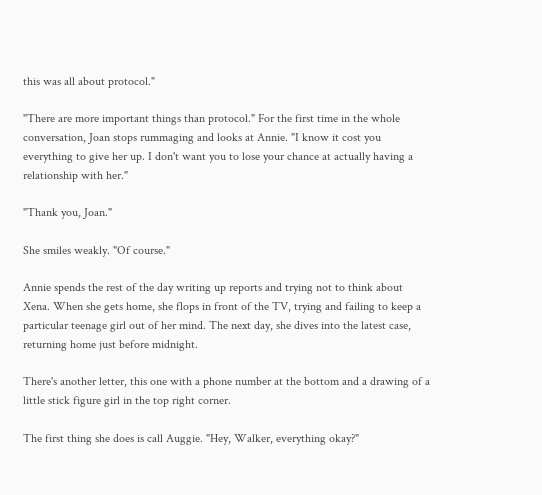this was all about protocol."

"There are more important things than protocol." For the first time in the whole conversation, Joan stops rummaging and looks at Annie. "I know it cost you everything to give her up. I don't want you to lose your chance at actually having a relationship with her."

"Thank you, Joan."

She smiles weakly. "Of course."

Annie spends the rest of the day writing up reports and trying not to think about Xena. When she gets home, she flops in front of the TV, trying and failing to keep a particular teenage girl out of her mind. The next day, she dives into the latest case, returning home just before midnight.

There's another letter, this one with a phone number at the bottom and a drawing of a little stick figure girl in the top right corner.

The first thing she does is call Auggie. "Hey, Walker, everything okay?"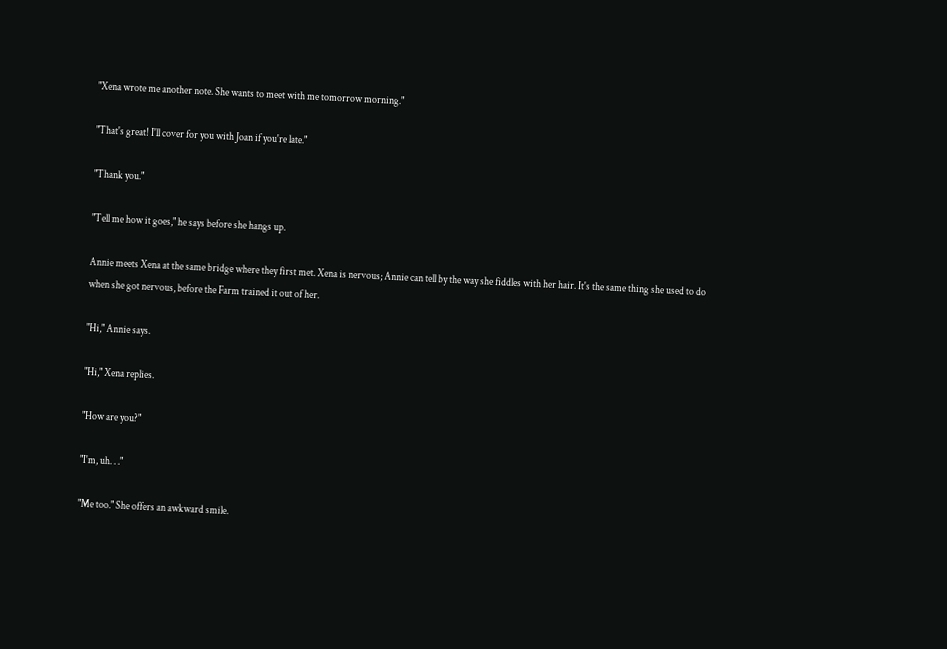"Xena wrote me another note. She wants to meet with me tomorrow morning."

"That's great! I'll cover for you with Joan if you're late."

"Thank you."

"Tell me how it goes," he says before she hangs up.

Annie meets Xena at the same bridge where they first met. Xena is nervous; Annie can tell by the way she fiddles with her hair. It's the same thing she used to do when she got nervous, before the Farm trained it out of her.

"Hi," Annie says.

"Hi," Xena replies.

"How are you?"

"I'm, uh. . ."

"Me too." She offers an awkward smile.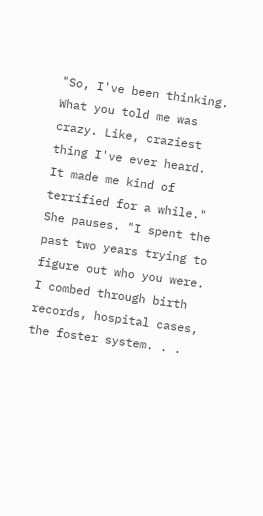"So, I've been thinking. What you told me was crazy. Like, craziest thing I've ever heard. It made me kind of terrified for a while." She pauses. "I spent the past two years trying to figure out who you were. I combed through birth records, hospital cases, the foster system. . .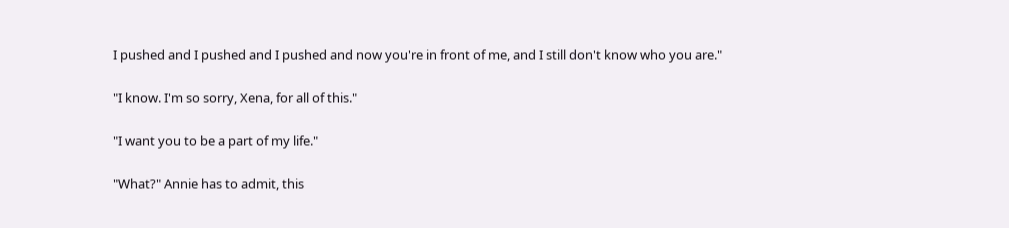I pushed and I pushed and I pushed and now you're in front of me, and I still don't know who you are."

"I know. I'm so sorry, Xena, for all of this."

"I want you to be a part of my life."

"What?" Annie has to admit, this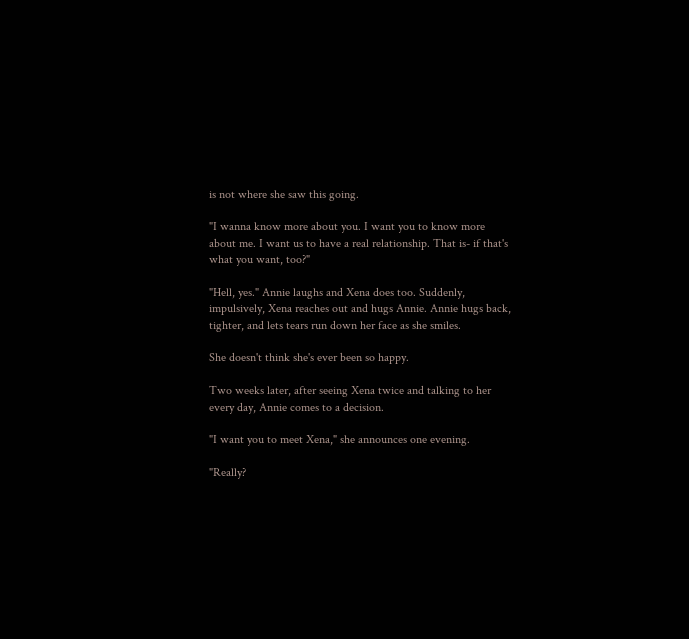is not where she saw this going.

"I wanna know more about you. I want you to know more about me. I want us to have a real relationship. That is- if that's what you want, too?"

"Hell, yes." Annie laughs and Xena does too. Suddenly, impulsively, Xena reaches out and hugs Annie. Annie hugs back, tighter, and lets tears run down her face as she smiles.

She doesn't think she's ever been so happy.

Two weeks later, after seeing Xena twice and talking to her every day, Annie comes to a decision.

"I want you to meet Xena," she announces one evening.

"Really?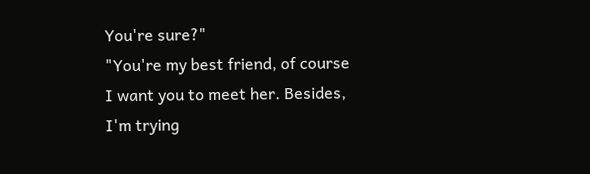You're sure?"
"You're my best friend, of course I want you to meet her. Besides, I'm trying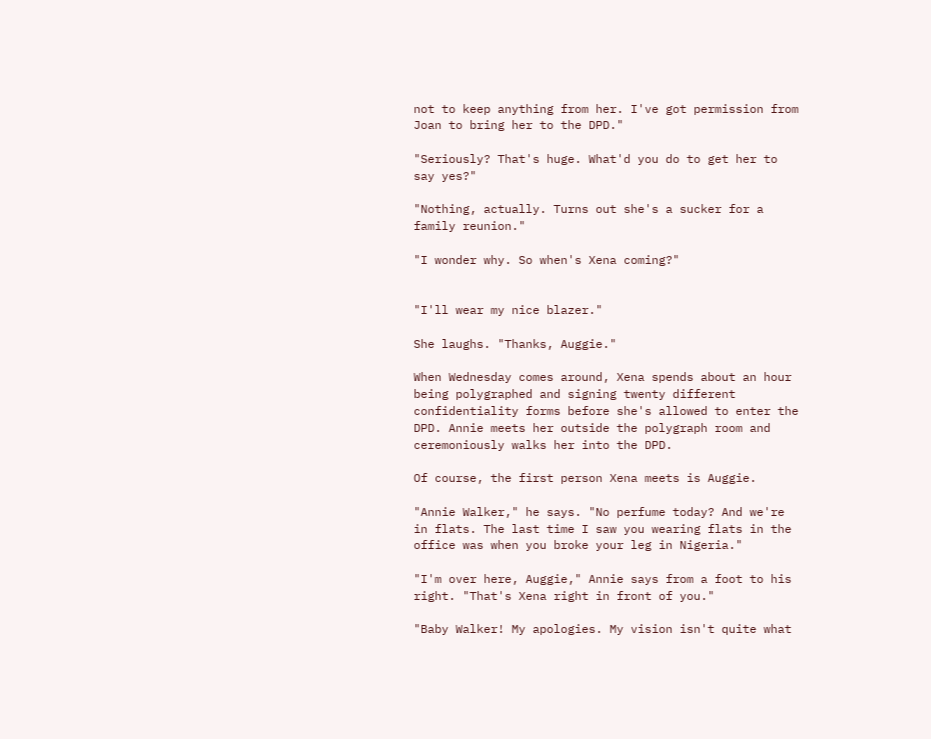not to keep anything from her. I've got permission from Joan to bring her to the DPD."

"Seriously? That's huge. What'd you do to get her to say yes?"

"Nothing, actually. Turns out she's a sucker for a family reunion."

"I wonder why. So when's Xena coming?"


"I'll wear my nice blazer."

She laughs. "Thanks, Auggie."

When Wednesday comes around, Xena spends about an hour being polygraphed and signing twenty different confidentiality forms before she's allowed to enter the DPD. Annie meets her outside the polygraph room and ceremoniously walks her into the DPD.

Of course, the first person Xena meets is Auggie.

"Annie Walker," he says. "No perfume today? And we're in flats. The last time I saw you wearing flats in the office was when you broke your leg in Nigeria."

"I'm over here, Auggie," Annie says from a foot to his right. "That's Xena right in front of you."

"Baby Walker! My apologies. My vision isn't quite what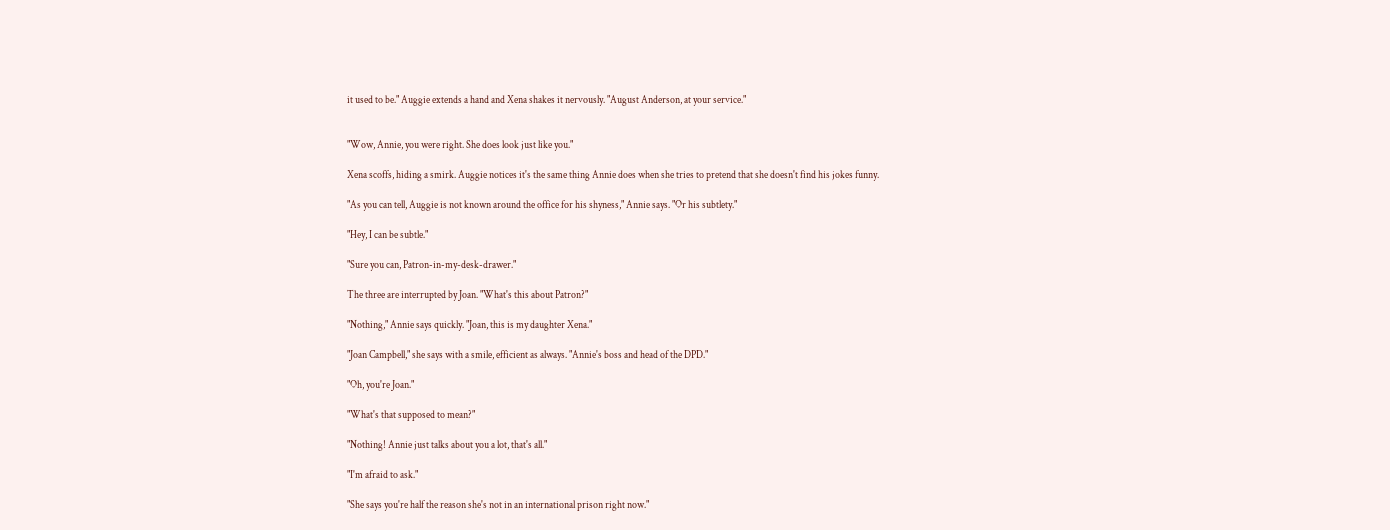it used to be." Auggie extends a hand and Xena shakes it nervously. "August Anderson, at your service."


"Wow, Annie, you were right. She does look just like you."

Xena scoffs, hiding a smirk. Auggie notices it's the same thing Annie does when she tries to pretend that she doesn't find his jokes funny.

"As you can tell, Auggie is not known around the office for his shyness," Annie says. "Or his subtlety."

"Hey, I can be subtle."

"Sure you can, Patron-in-my-desk-drawer."

The three are interrupted by Joan. "What's this about Patron?"

"Nothing," Annie says quickly. "Joan, this is my daughter Xena."

"Joan Campbell," she says with a smile, efficient as always. "Annie's boss and head of the DPD."

"Oh, you're Joan."

"What's that supposed to mean?"

"Nothing! Annie just talks about you a lot, that's all."

"I'm afraid to ask."

"She says you're half the reason she's not in an international prison right now."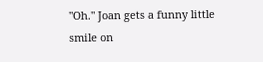"Oh." Joan gets a funny little smile on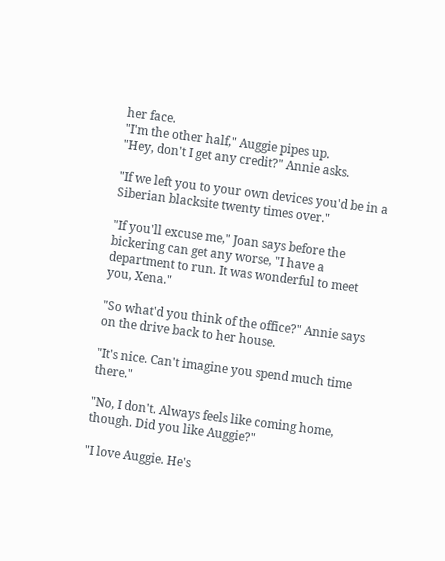her face.
"I'm the other half," Auggie pipes up.
"Hey, don't I get any credit?" Annie asks.

"If we left you to your own devices you'd be in a Siberian blacksite twenty times over."

"If you'll excuse me," Joan says before the bickering can get any worse, "I have a department to run. It was wonderful to meet you, Xena."

"So what'd you think of the office?" Annie says on the drive back to her house.

"It's nice. Can't imagine you spend much time there."

"No, I don't. Always feels like coming home, though. Did you like Auggie?"

"I love Auggie. He's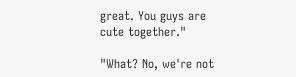great. You guys are cute together."

"What? No, we're not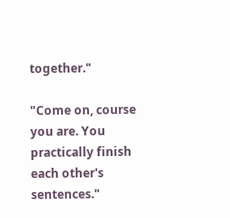together."

"Come on, course you are. You practically finish each other's sentences."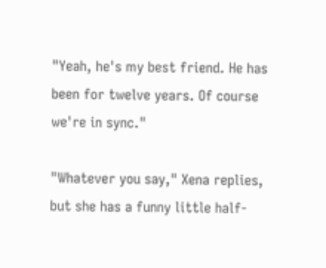"Yeah, he's my best friend. He has been for twelve years. Of course we're in sync."

"Whatever you say," Xena replies, but she has a funny little half-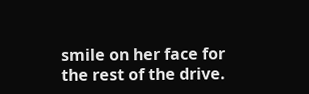smile on her face for the rest of the drive.